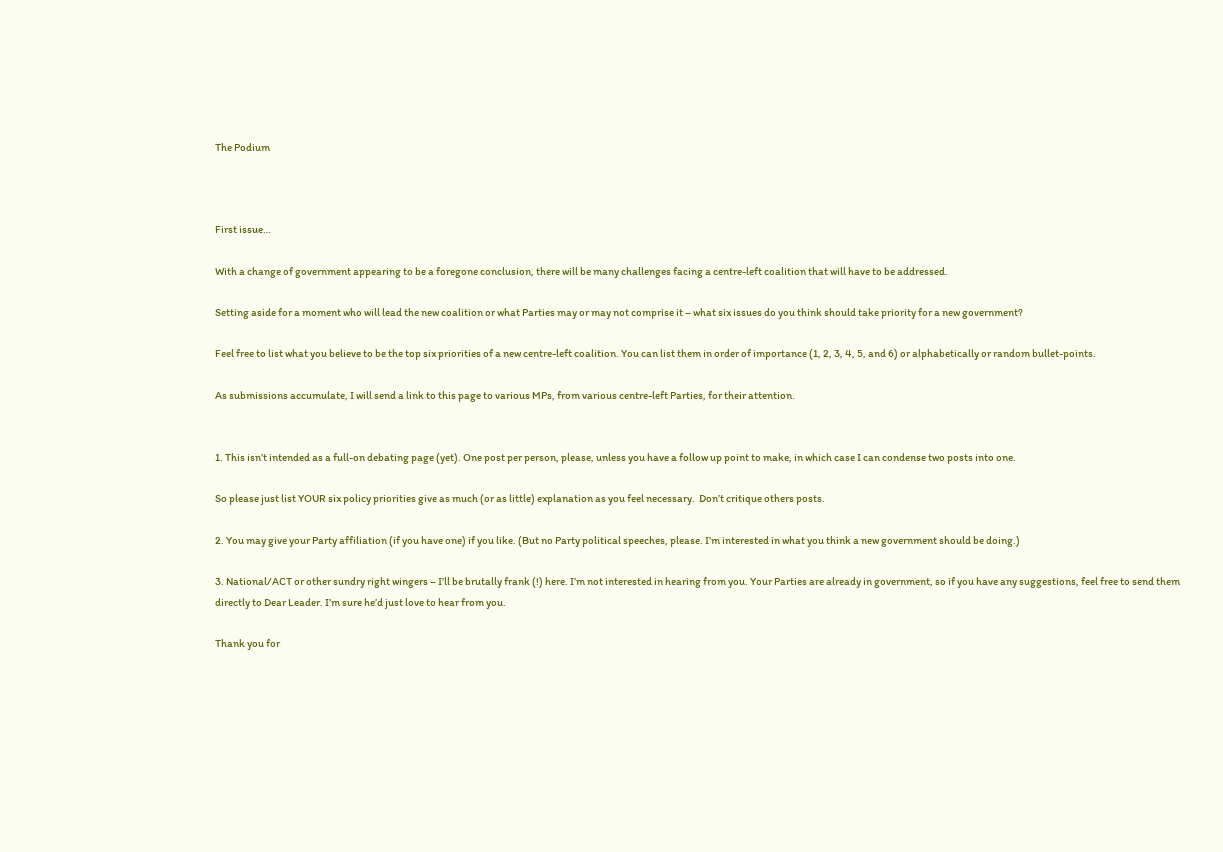The Podium



First issue…

With a change of government appearing to be a foregone conclusion, there will be many challenges facing a centre-left coalition that will have to be addressed.

Setting aside for a moment who will lead the new coalition or what Parties may or may not comprise it – what six issues do you think should take priority for a new government?

Feel free to list what you believe to be the top six priorities of a new centre-left coalition. You can list them in order of importance (1, 2, 3, 4, 5, and 6) or alphabetically or random bullet-points.

As submissions accumulate, I will send a link to this page to various MPs, from various centre-left Parties, for their attention.


1. This isn’t intended as a full-on debating page (yet). One post per person, please, unless you have a follow up point to make, in which case I can condense two posts into one.

So please just list YOUR six policy priorities give as much (or as little) explanation as you feel necessary.  Don’t critique others posts.

2. You may give your Party affiliation (if you have one) if you like. (But no Party political speeches, please. I’m interested in what you think a new government should be doing.)

3. National/ACT or other sundry right wingers – I’ll be brutally frank (!) here. I’m not interested in hearing from you. Your Parties are already in government, so if you have any suggestions, feel free to send them  directly to Dear Leader. I’m sure he’d just love to hear from you.

Thank you for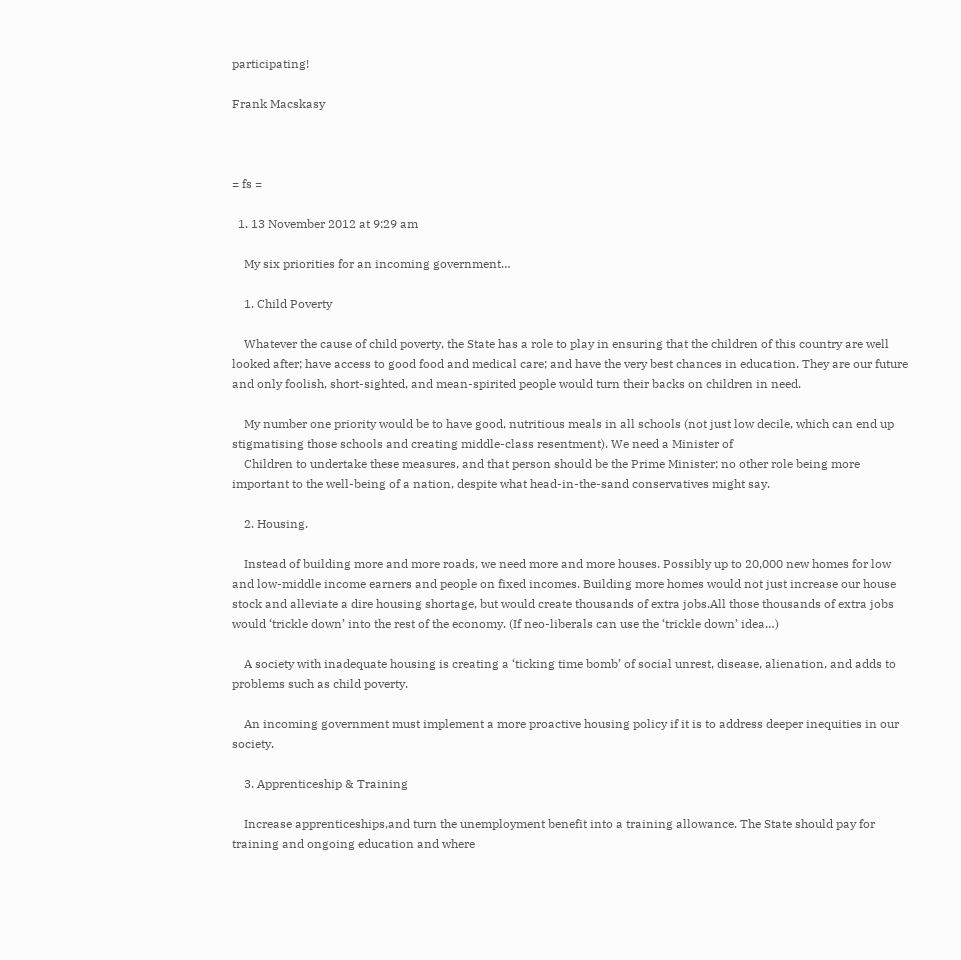participating!

Frank Macskasy



= fs =

  1. 13 November 2012 at 9:29 am

    My six priorities for an incoming government…

    1. Child Poverty

    Whatever the cause of child poverty, the State has a role to play in ensuring that the children of this country are well looked after; have access to good food and medical care; and have the very best chances in education. They are our future and only foolish, short-sighted, and mean-spirited people would turn their backs on children in need.

    My number one priority would be to have good, nutritious meals in all schools (not just low decile, which can end up stigmatising those schools and creating middle-class resentment). We need a Minister of
    Children to undertake these measures, and that person should be the Prime Minister; no other role being more important to the well-being of a nation, despite what head-in-the-sand conservatives might say.

    2. Housing.

    Instead of building more and more roads, we need more and more houses. Possibly up to 20,000 new homes for low and low-middle income earners and people on fixed incomes. Building more homes would not just increase our house stock and alleviate a dire housing shortage, but would create thousands of extra jobs.All those thousands of extra jobs would ‘trickle down’ into the rest of the economy. (If neo-liberals can use the ‘trickle down’ idea…)

    A society with inadequate housing is creating a ‘ticking time bomb’ of social unrest, disease, alienation, and adds to problems such as child poverty.

    An incoming government must implement a more proactive housing policy if it is to address deeper inequities in our society.

    3. Apprenticeship & Training

    Increase apprenticeships,and turn the unemployment benefit into a training allowance. The State should pay for training and ongoing education and where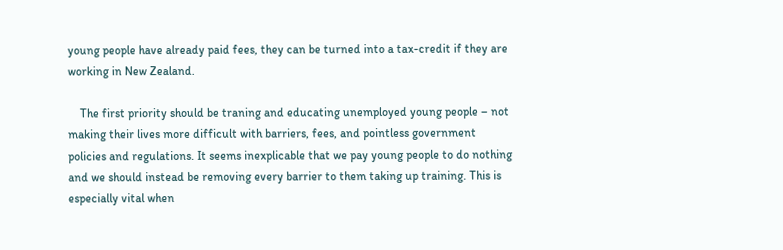young people have already paid fees, they can be turned into a tax-credit if they are working in New Zealand.

    The first priority should be traning and educating unemployed young people – not making their lives more difficult with barriers, fees, and pointless government policies and regulations. It seems inexplicable that we pay young people to do nothing and we should instead be removing every barrier to them taking up training. This is especially vital when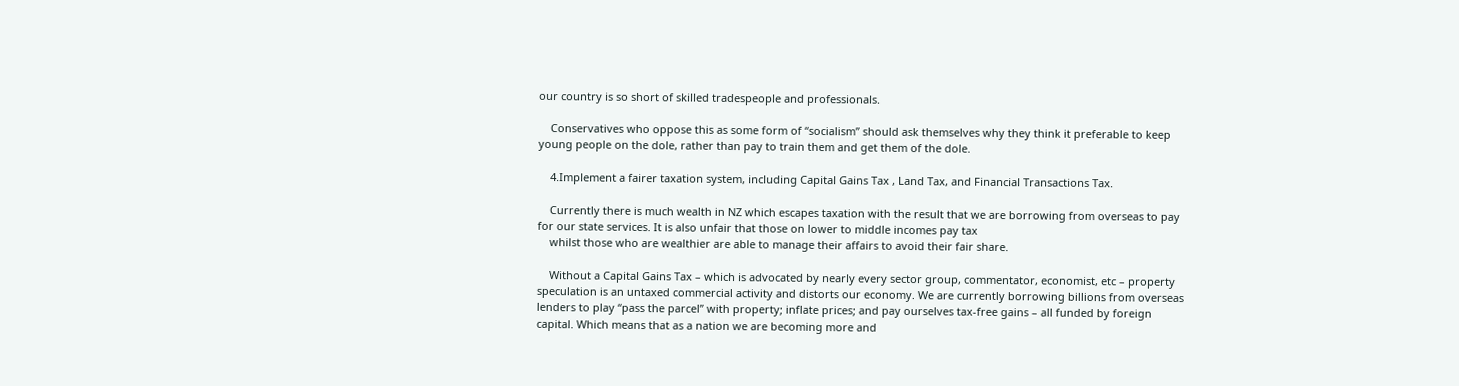our country is so short of skilled tradespeople and professionals.

    Conservatives who oppose this as some form of “socialism” should ask themselves why they think it preferable to keep young people on the dole, rather than pay to train them and get them of the dole.

    4.Implement a fairer taxation system, including Capital Gains Tax , Land Tax, and Financial Transactions Tax.

    Currently there is much wealth in NZ which escapes taxation with the result that we are borrowing from overseas to pay for our state services. It is also unfair that those on lower to middle incomes pay tax
    whilst those who are wealthier are able to manage their affairs to avoid their fair share.

    Without a Capital Gains Tax – which is advocated by nearly every sector group, commentator, economist, etc – property speculation is an untaxed commercial activity and distorts our economy. We are currently borrowing billions from overseas lenders to play “pass the parcel” with property; inflate prices; and pay ourselves tax-free gains – all funded by foreign capital. Which means that as a nation we are becoming more and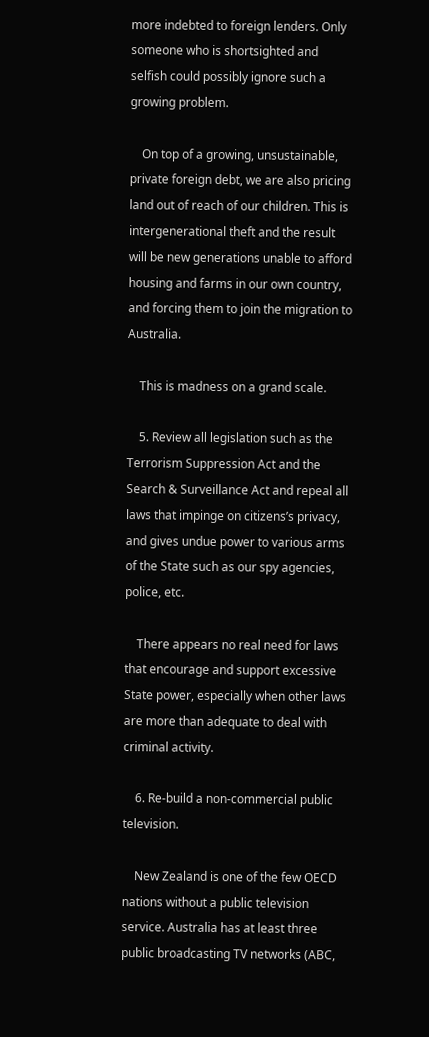more indebted to foreign lenders. Only someone who is shortsighted and selfish could possibly ignore such a growing problem.

    On top of a growing, unsustainable, private foreign debt, we are also pricing land out of reach of our children. This is intergenerational theft and the result will be new generations unable to afford housing and farms in our own country, and forcing them to join the migration to Australia.

    This is madness on a grand scale.

    5. Review all legislation such as the Terrorism Suppression Act and the Search & Surveillance Act and repeal all laws that impinge on citizens’s privacy, and gives undue power to various arms of the State such as our spy agencies, police, etc.

    There appears no real need for laws that encourage and support excessive State power, especially when other laws are more than adequate to deal with criminal activity.

    6. Re-build a non-commercial public television.

    New Zealand is one of the few OECD nations without a public television service. Australia has at least three public broadcasting TV networks (ABC,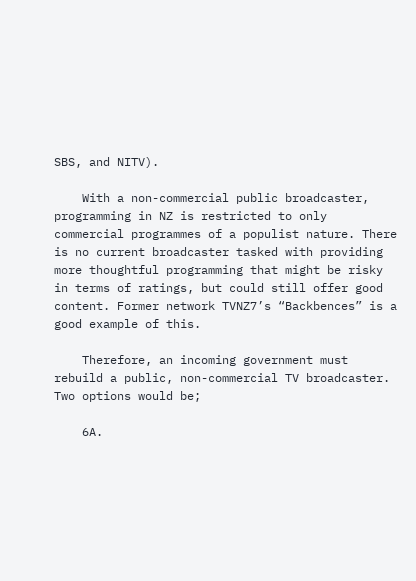SBS, and NITV).

    With a non-commercial public broadcaster, programming in NZ is restricted to only commercial programmes of a populist nature. There is no current broadcaster tasked with providing more thoughtful programming that might be risky in terms of ratings, but could still offer good content. Former network TVNZ7’s “Backbences” is a good example of this.

    Therefore, an incoming government must rebuild a public, non-commercial TV broadcaster. Two options would be;

    6A.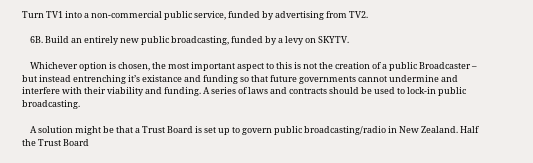Turn TV1 into a non-commercial public service, funded by advertising from TV2.

    6B. Build an entirely new public broadcasting, funded by a levy on SKYTV.

    Whichever option is chosen, the most important aspect to this is not the creation of a public Broadcaster – but instead entrenching it’s existance and funding so that future governments cannot undermine and interfere with their viability and funding. A series of laws and contracts should be used to lock-in public broadcasting.

    A solution might be that a Trust Board is set up to govern public broadcasting/radio in New Zealand. Half the Trust Board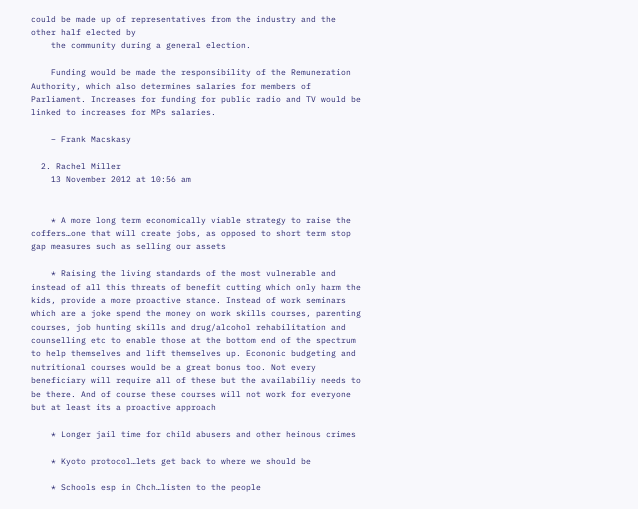could be made up of representatives from the industry and the other half elected by
    the community during a general election.

    Funding would be made the responsibility of the Remuneration Authority, which also determines salaries for members of Parliament. Increases for funding for public radio and TV would be linked to increases for MPs salaries.

    – Frank Macskasy

  2. Rachel Miller
    13 November 2012 at 10:56 am


    * A more long term economically viable strategy to raise the coffers…one that will create jobs, as opposed to short term stop gap measures such as selling our assets

    * Raising the living standards of the most vulnerable and instead of all this threats of benefit cutting which only harm the kids, provide a more proactive stance. Instead of work seminars which are a joke spend the money on work skills courses, parenting courses, job hunting skills and drug/alcohol rehabilitation and counselling etc to enable those at the bottom end of the spectrum to help themselves and lift themselves up. Econonic budgeting and nutritional courses would be a great bonus too. Not every beneficiary will require all of these but the availabiliy needs to be there. And of course these courses will not work for everyone but at least its a proactive approach

    * Longer jail time for child abusers and other heinous crimes

    * Kyoto protocol…lets get back to where we should be

    * Schools esp in Chch…listen to the people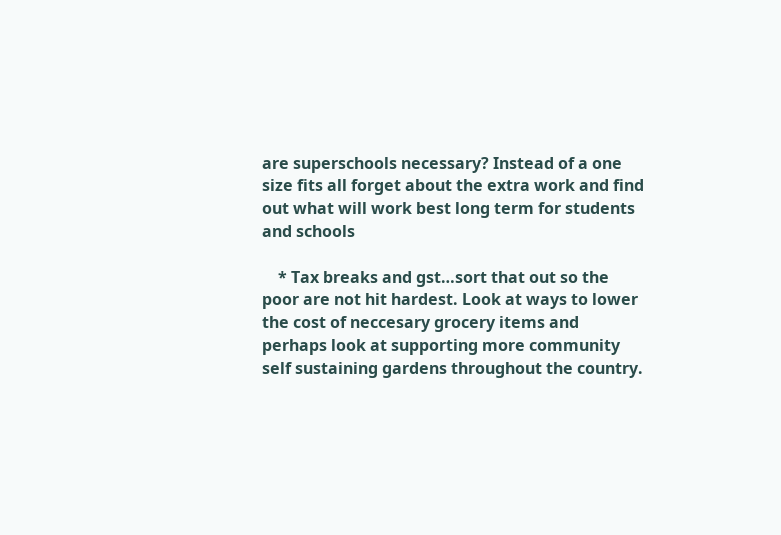are superschools necessary? Instead of a one size fits all forget about the extra work and find out what will work best long term for students and schools

    * Tax breaks and gst…sort that out so the poor are not hit hardest. Look at ways to lower the cost of neccesary grocery items and perhaps look at supporting more community self sustaining gardens throughout the country.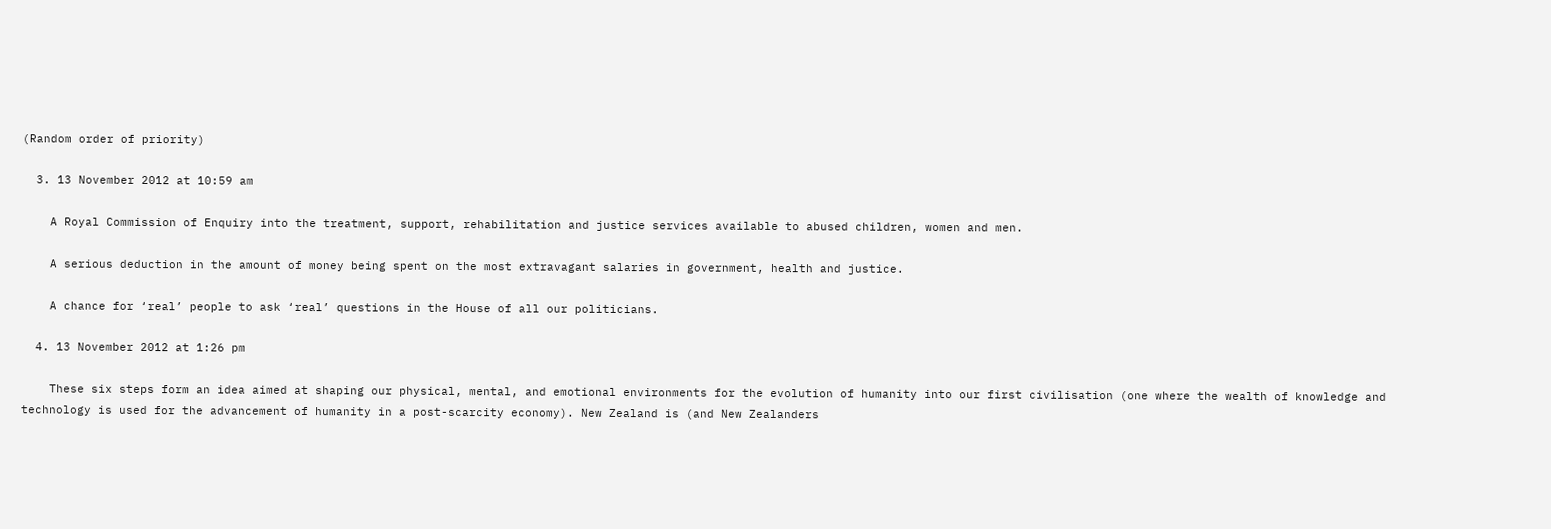(Random order of priority)

  3. 13 November 2012 at 10:59 am

    A Royal Commission of Enquiry into the treatment, support, rehabilitation and justice services available to abused children, women and men.

    A serious deduction in the amount of money being spent on the most extravagant salaries in government, health and justice.

    A chance for ‘real’ people to ask ‘real’ questions in the House of all our politicians.

  4. 13 November 2012 at 1:26 pm

    These six steps form an idea aimed at shaping our physical, mental, and emotional environments for the evolution of humanity into our first civilisation (one where the wealth of knowledge and technology is used for the advancement of humanity in a post-scarcity economy). New Zealand is (and New Zealanders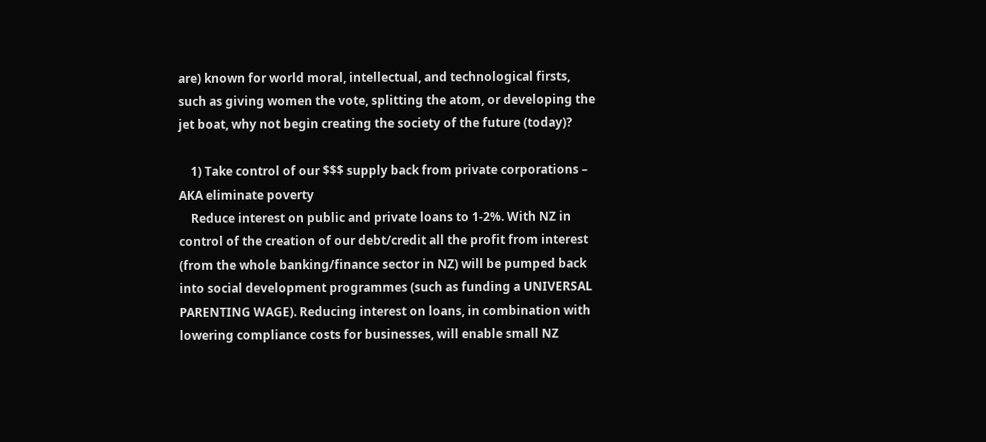are) known for world moral, intellectual, and technological firsts, such as giving women the vote, splitting the atom, or developing the jet boat, why not begin creating the society of the future (today)?

    1) Take control of our $$$ supply back from private corporations – AKA eliminate poverty
    Reduce interest on public and private loans to 1-2%. With NZ in control of the creation of our debt/credit all the profit from interest (from the whole banking/finance sector in NZ) will be pumped back into social development programmes (such as funding a UNIVERSAL PARENTING WAGE). Reducing interest on loans, in combination with lowering compliance costs for businesses, will enable small NZ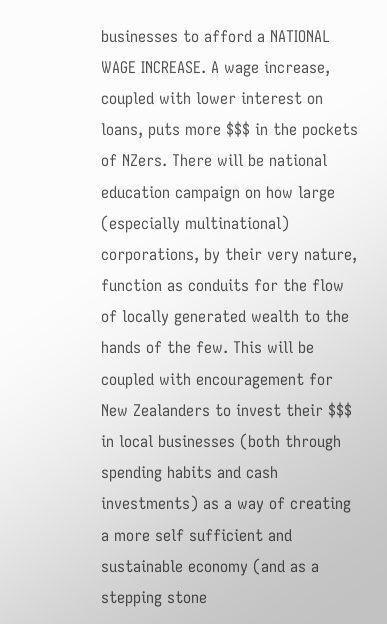businesses to afford a NATIONAL WAGE INCREASE. A wage increase, coupled with lower interest on loans, puts more $$$ in the pockets of NZers. There will be national education campaign on how large (especially multinational) corporations, by their very nature, function as conduits for the flow of locally generated wealth to the hands of the few. This will be coupled with encouragement for New Zealanders to invest their $$$ in local businesses (both through spending habits and cash investments) as a way of creating a more self sufficient and sustainable economy (and as a stepping stone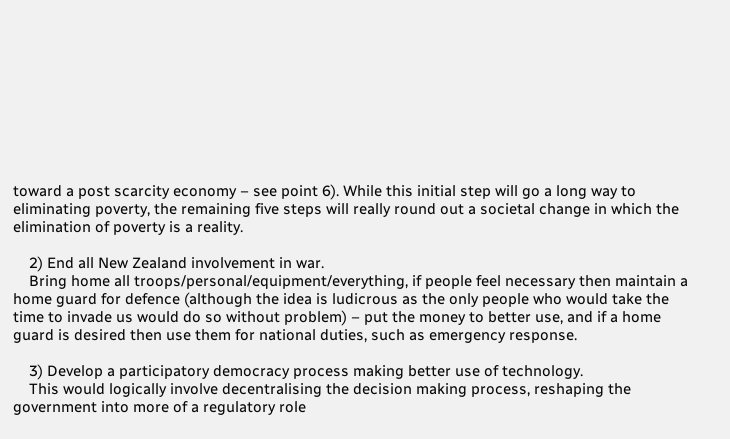toward a post scarcity economy – see point 6). While this initial step will go a long way to eliminating poverty, the remaining five steps will really round out a societal change in which the elimination of poverty is a reality.

    2) End all New Zealand involvement in war.
    Bring home all troops/personal/equipment/everything, if people feel necessary then maintain a home guard for defence (although the idea is ludicrous as the only people who would take the time to invade us would do so without problem) – put the money to better use, and if a home guard is desired then use them for national duties, such as emergency response.

    3) Develop a participatory democracy process making better use of technology.
    This would logically involve decentralising the decision making process, reshaping the government into more of a regulatory role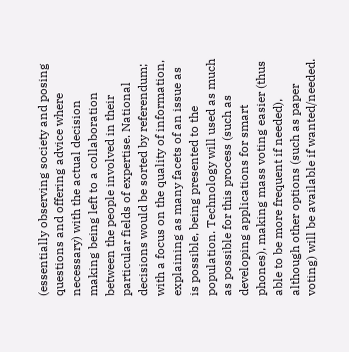(essentially observing society and posing questions and offering advice where necessary) with the actual decision making being left to a collaboration between the people involved in their particular fields of expertise. National decisions would be sorted by referendum; with a focus on the quality of information, explaining as many facets of an issue as is possible, being presented to the population. Technology will used as much as possible for this process (such as developing applications for smart phones), making mass voting easier (thus able to be more frequent if needed), although other options (such as paper voting) will be available if wanted/needed.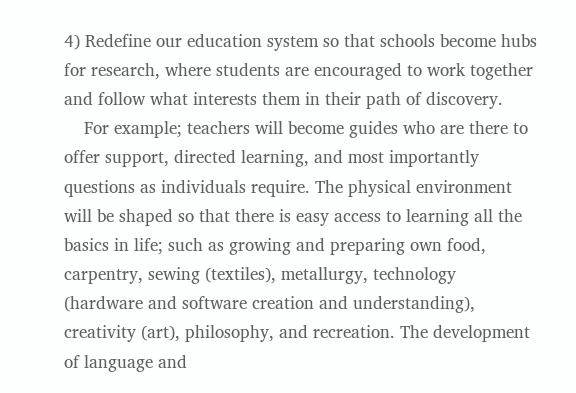4) Redefine our education system so that schools become hubs for research, where students are encouraged to work together and follow what interests them in their path of discovery.
    For example; teachers will become guides who are there to offer support, directed learning, and most importantly questions as individuals require. The physical environment will be shaped so that there is easy access to learning all the basics in life; such as growing and preparing own food, carpentry, sewing (textiles), metallurgy, technology (hardware and software creation and understanding), creativity (art), philosophy, and recreation. The development of language and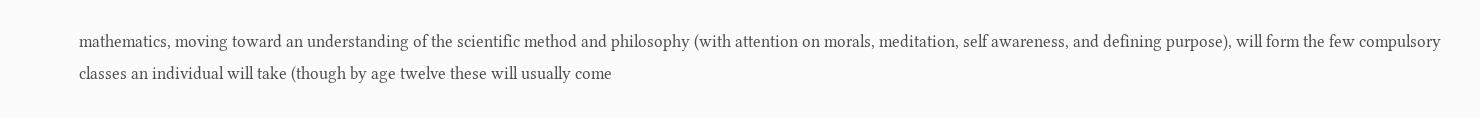mathematics, moving toward an understanding of the scientific method and philosophy (with attention on morals, meditation, self awareness, and defining purpose), will form the few compulsory classes an individual will take (though by age twelve these will usually come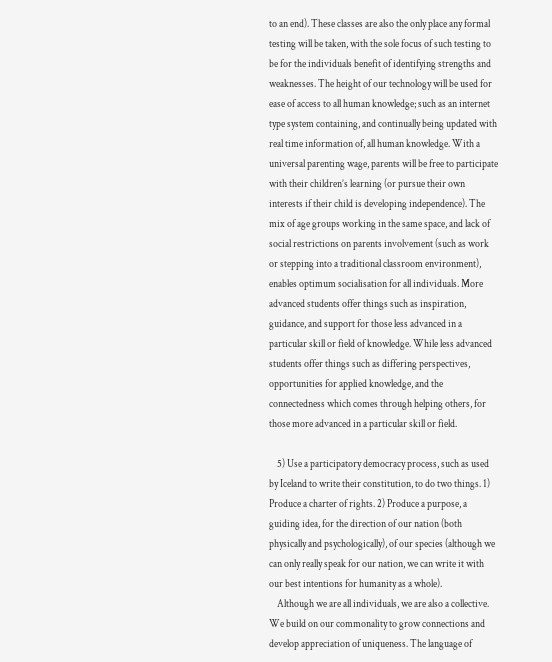to an end). These classes are also the only place any formal testing will be taken, with the sole focus of such testing to be for the individuals benefit of identifying strengths and weaknesses. The height of our technology will be used for ease of access to all human knowledge; such as an internet type system containing, and continually being updated with real time information of, all human knowledge. With a universal parenting wage, parents will be free to participate with their children’s learning (or pursue their own interests if their child is developing independence). The mix of age groups working in the same space, and lack of social restrictions on parents involvement (such as work or stepping into a traditional classroom environment), enables optimum socialisation for all individuals. More advanced students offer things such as inspiration, guidance, and support for those less advanced in a particular skill or field of knowledge. While less advanced students offer things such as differing perspectives, opportunities for applied knowledge, and the connectedness which comes through helping others, for those more advanced in a particular skill or field.

    5) Use a participatory democracy process, such as used by Iceland to write their constitution, to do two things. 1) Produce a charter of rights. 2) Produce a purpose, a guiding idea, for the direction of our nation (both physically and psychologically), of our species (although we can only really speak for our nation, we can write it with our best intentions for humanity as a whole).
    Although we are all individuals, we are also a collective. We build on our commonality to grow connections and develop appreciation of uniqueness. The language of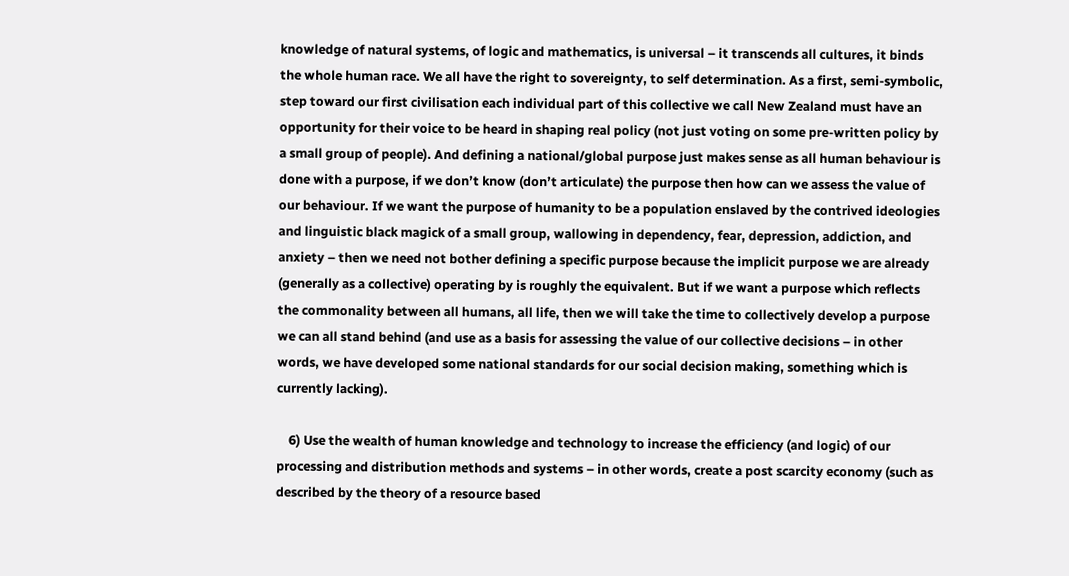knowledge of natural systems, of logic and mathematics, is universal – it transcends all cultures, it binds the whole human race. We all have the right to sovereignty, to self determination. As a first, semi-symbolic, step toward our first civilisation each individual part of this collective we call New Zealand must have an opportunity for their voice to be heard in shaping real policy (not just voting on some pre-written policy by a small group of people). And defining a national/global purpose just makes sense as all human behaviour is done with a purpose, if we don’t know (don’t articulate) the purpose then how can we assess the value of our behaviour. If we want the purpose of humanity to be a population enslaved by the contrived ideologies and linguistic black magick of a small group, wallowing in dependency, fear, depression, addiction, and anxiety – then we need not bother defining a specific purpose because the implicit purpose we are already (generally as a collective) operating by is roughly the equivalent. But if we want a purpose which reflects the commonality between all humans, all life, then we will take the time to collectively develop a purpose we can all stand behind (and use as a basis for assessing the value of our collective decisions – in other words, we have developed some national standards for our social decision making, something which is currently lacking).

    6) Use the wealth of human knowledge and technology to increase the efficiency (and logic) of our processing and distribution methods and systems – in other words, create a post scarcity economy (such as described by the theory of a resource based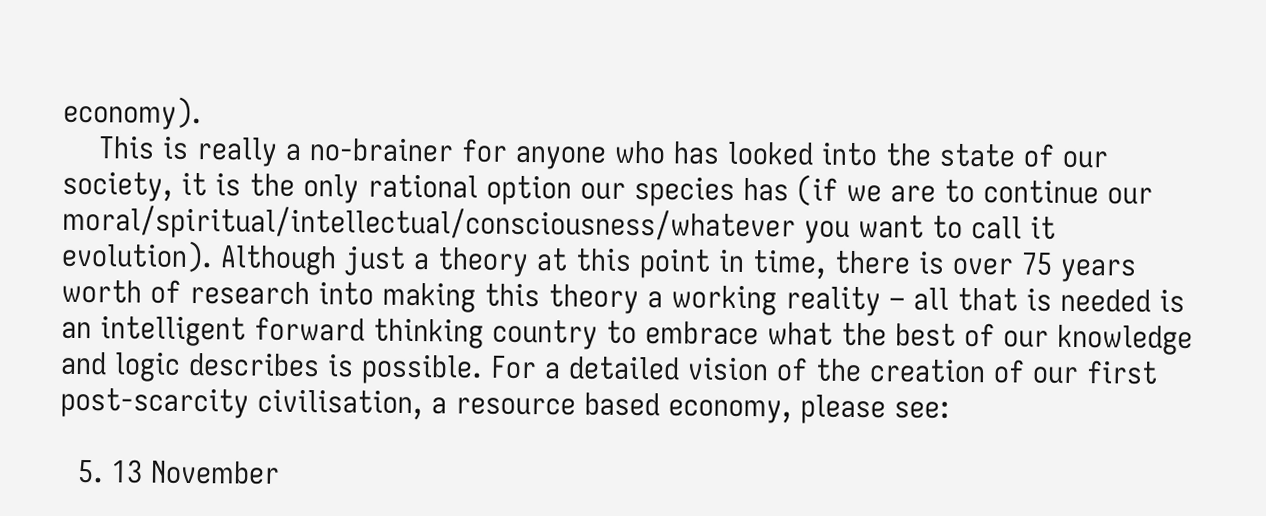economy).
    This is really a no-brainer for anyone who has looked into the state of our society, it is the only rational option our species has (if we are to continue our moral/spiritual/intellectual/consciousness/whatever you want to call it evolution). Although just a theory at this point in time, there is over 75 years worth of research into making this theory a working reality – all that is needed is an intelligent forward thinking country to embrace what the best of our knowledge and logic describes is possible. For a detailed vision of the creation of our first post-scarcity civilisation, a resource based economy, please see:

  5. 13 November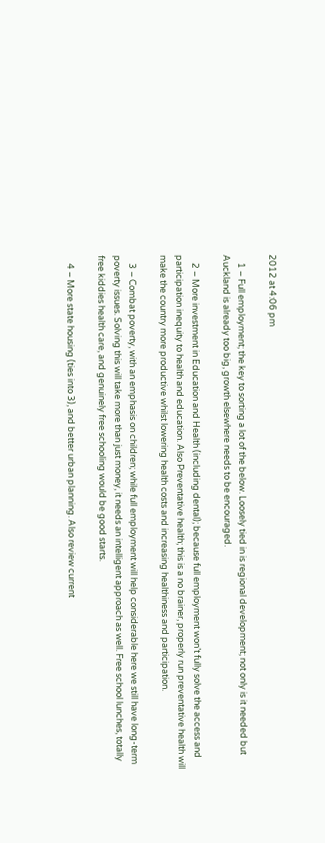2012 at 4:06 pm

    1 – Full employment; the key to sorting a lot of the below. Loosely tied in is regional development; not only is it needed but Auckland is already too big, growth elsewhere needs to be encouraged.

    2 – More investment in Education and Health (including dental); because full employment won’t fully solve the access and participation inequity to health and education. Also Preventative health; this is a no brainer, properly run preventative health will make the country more productive whilst lowering health costs and increasing healthiness and participation.

    3 – Combat poverty, with an emphasis on children; while full employment will help considerable here we still have long-term poverty issues. Solving this will take more than just money, it needs an intelligent approach as well. Free school lunches, totally free kiddies health care, and genuinely free schooling would be good starts.

    4 – More state housing (ties into 3), and better urban planning. Also review current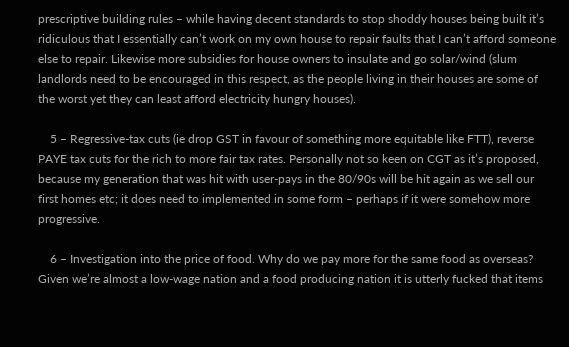prescriptive building rules – while having decent standards to stop shoddy houses being built it’s ridiculous that I essentially can’t work on my own house to repair faults that I can’t afford someone else to repair. Likewise more subsidies for house owners to insulate and go solar/wind (slum landlords need to be encouraged in this respect, as the people living in their houses are some of the worst yet they can least afford electricity hungry houses).

    5 – Regressive-tax cuts (ie drop GST in favour of something more equitable like FTT), reverse PAYE tax cuts for the rich to more fair tax rates. Personally not so keen on CGT as it’s proposed, because my generation that was hit with user-pays in the 80/90s will be hit again as we sell our first homes etc; it does need to implemented in some form – perhaps if it were somehow more progressive.

    6 – Investigation into the price of food. Why do we pay more for the same food as overseas? Given we’re almost a low-wage nation and a food producing nation it is utterly fucked that items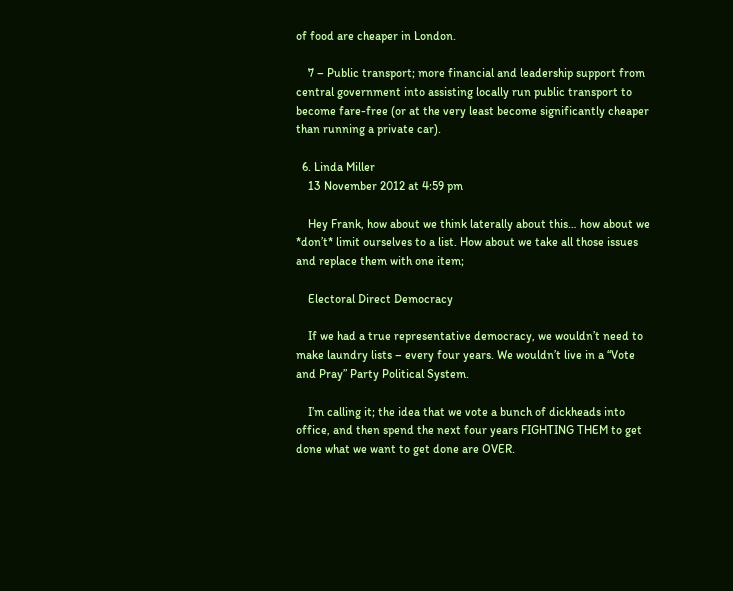of food are cheaper in London.

    7 – Public transport; more financial and leadership support from central government into assisting locally run public transport to become fare-free (or at the very least become significantly cheaper than running a private car).

  6. Linda Miller
    13 November 2012 at 4:59 pm

    Hey Frank, how about we think laterally about this… how about we *don’t* limit ourselves to a list. How about we take all those issues and replace them with one item;

    Electoral Direct Democracy

    If we had a true representative democracy, we wouldn’t need to make laundry lists – every four years. We wouldn’t live in a “Vote and Pray” Party Political System.

    I’m calling it; the idea that we vote a bunch of dickheads into office, and then spend the next four years FIGHTING THEM to get done what we want to get done are OVER.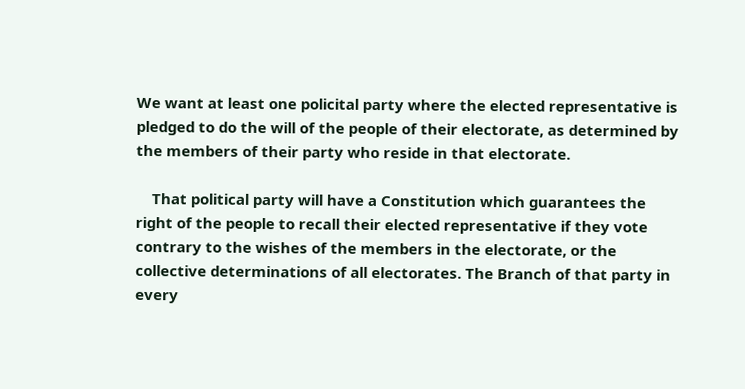We want at least one policital party where the elected representative is pledged to do the will of the people of their electorate, as determined by the members of their party who reside in that electorate.

    That political party will have a Constitution which guarantees the right of the people to recall their elected representative if they vote contrary to the wishes of the members in the electorate, or the collective determinations of all electorates. The Branch of that party in every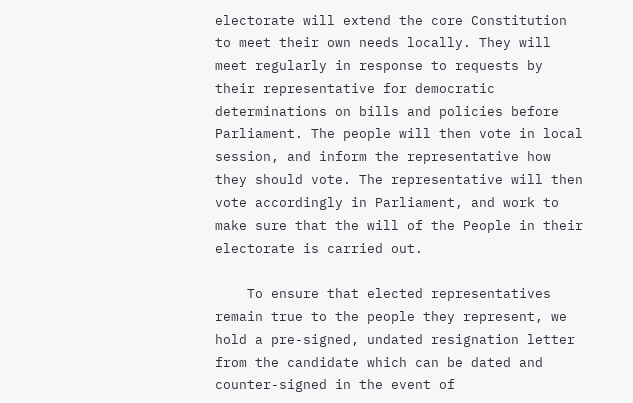electorate will extend the core Constitution to meet their own needs locally. They will meet regularly in response to requests by their representative for democratic determinations on bills and policies before Parliament. The people will then vote in local session, and inform the representative how they should vote. The representative will then vote accordingly in Parliament, and work to make sure that the will of the People in their electorate is carried out.

    To ensure that elected representatives remain true to the people they represent, we hold a pre-signed, undated resignation letter from the candidate which can be dated and counter-signed in the event of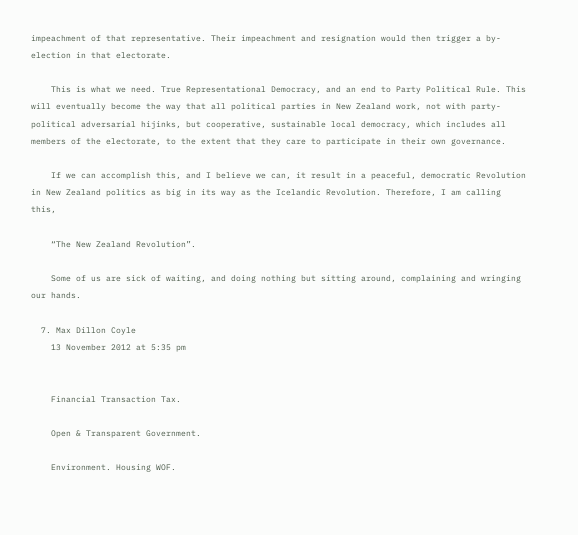impeachment of that representative. Their impeachment and resignation would then trigger a by-election in that electorate.

    This is what we need. True Representational Democracy, and an end to Party Political Rule. This will eventually become the way that all political parties in New Zealand work, not with party-political adversarial hijinks, but cooperative, sustainable local democracy, which includes all members of the electorate, to the extent that they care to participate in their own governance.

    If we can accomplish this, and I believe we can, it result in a peaceful, democratic Revolution in New Zealand politics as big in its way as the Icelandic Revolution. Therefore, I am calling this,

    “The New Zealand Revolution”.

    Some of us are sick of waiting, and doing nothing but sitting around, complaining and wringing our hands.

  7. Max Dillon Coyle
    13 November 2012 at 5:35 pm


    Financial Transaction Tax.

    Open & Transparent Government.

    Environment. Housing WOF.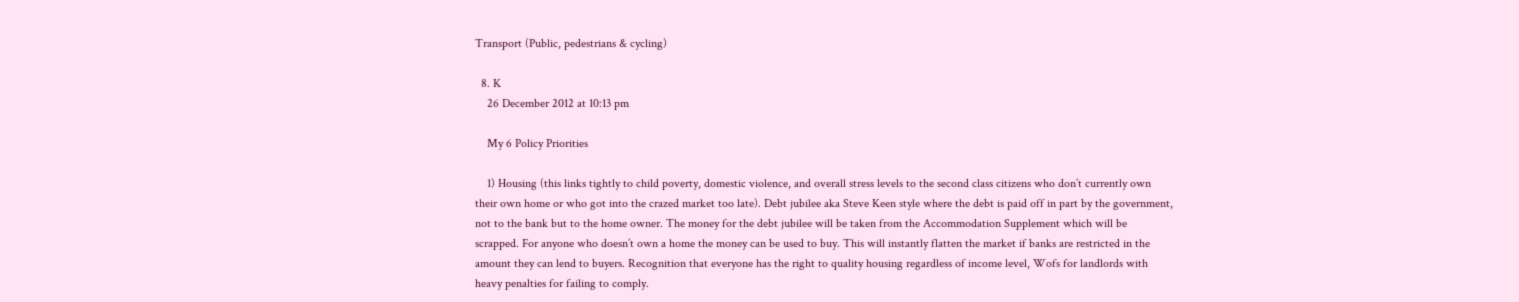Transport (Public, pedestrians & cycling)

  8. K
    26 December 2012 at 10:13 pm

    My 6 Policy Priorities

    1) Housing (this links tightly to child poverty, domestic violence, and overall stress levels to the second class citizens who don’t currently own their own home or who got into the crazed market too late). Debt jubilee aka Steve Keen style where the debt is paid off in part by the government, not to the bank but to the home owner. The money for the debt jubilee will be taken from the Accommodation Supplement which will be scrapped. For anyone who doesn’t own a home the money can be used to buy. This will instantly flatten the market if banks are restricted in the amount they can lend to buyers. Recognition that everyone has the right to quality housing regardless of income level, Wofs for landlords with heavy penalties for failing to comply.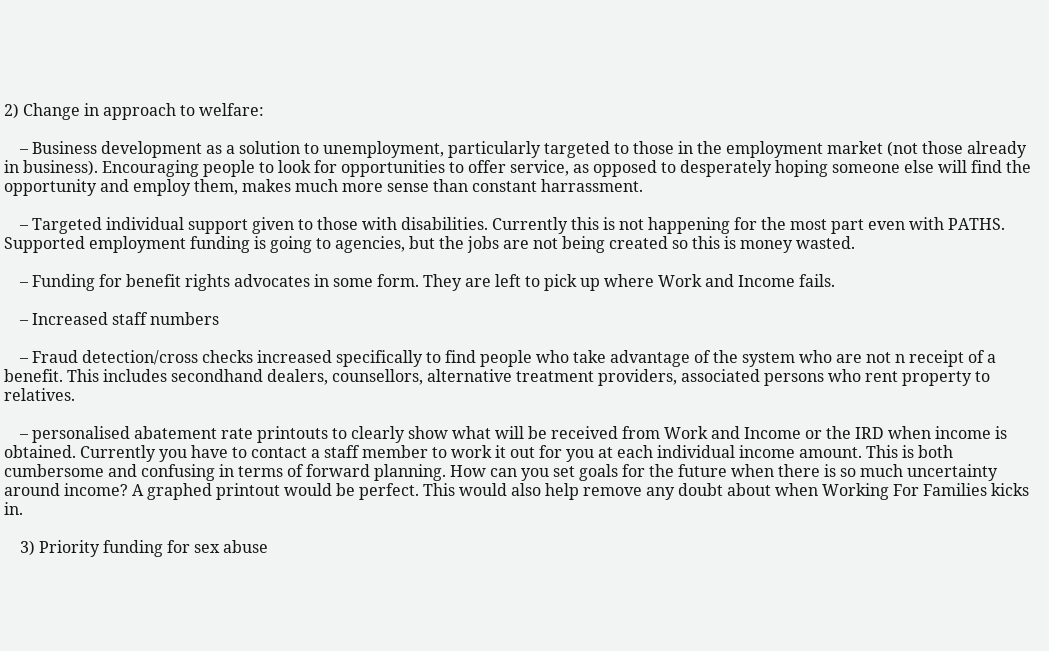2) Change in approach to welfare:

    – Business development as a solution to unemployment, particularly targeted to those in the employment market (not those already in business). Encouraging people to look for opportunities to offer service, as opposed to desperately hoping someone else will find the opportunity and employ them, makes much more sense than constant harrassment.

    – Targeted individual support given to those with disabilities. Currently this is not happening for the most part even with PATHS. Supported employment funding is going to agencies, but the jobs are not being created so this is money wasted.

    – Funding for benefit rights advocates in some form. They are left to pick up where Work and Income fails.

    – Increased staff numbers

    – Fraud detection/cross checks increased specifically to find people who take advantage of the system who are not n receipt of a benefit. This includes secondhand dealers, counsellors, alternative treatment providers, associated persons who rent property to relatives.

    – personalised abatement rate printouts to clearly show what will be received from Work and Income or the IRD when income is obtained. Currently you have to contact a staff member to work it out for you at each individual income amount. This is both cumbersome and confusing in terms of forward planning. How can you set goals for the future when there is so much uncertainty around income? A graphed printout would be perfect. This would also help remove any doubt about when Working For Families kicks in.

    3) Priority funding for sex abuse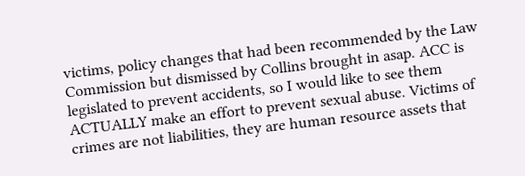victims, policy changes that had been recommended by the Law Commission but dismissed by Collins brought in asap. ACC is legislated to prevent accidents, so I would like to see them ACTUALLY make an effort to prevent sexual abuse. Victims of crimes are not liabilities, they are human resource assets that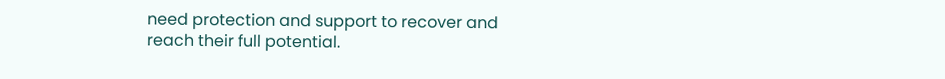need protection and support to recover and reach their full potential.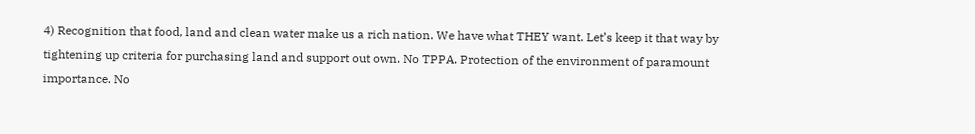4) Recognition that food, land and clean water make us a rich nation. We have what THEY want. Let’s keep it that way by tightening up criteria for purchasing land and support out own. No TPPA. Protection of the environment of paramount importance. No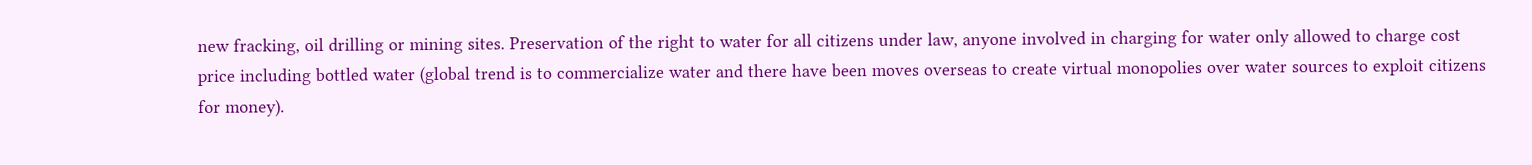new fracking, oil drilling or mining sites. Preservation of the right to water for all citizens under law, anyone involved in charging for water only allowed to charge cost price including bottled water (global trend is to commercialize water and there have been moves overseas to create virtual monopolies over water sources to exploit citizens for money).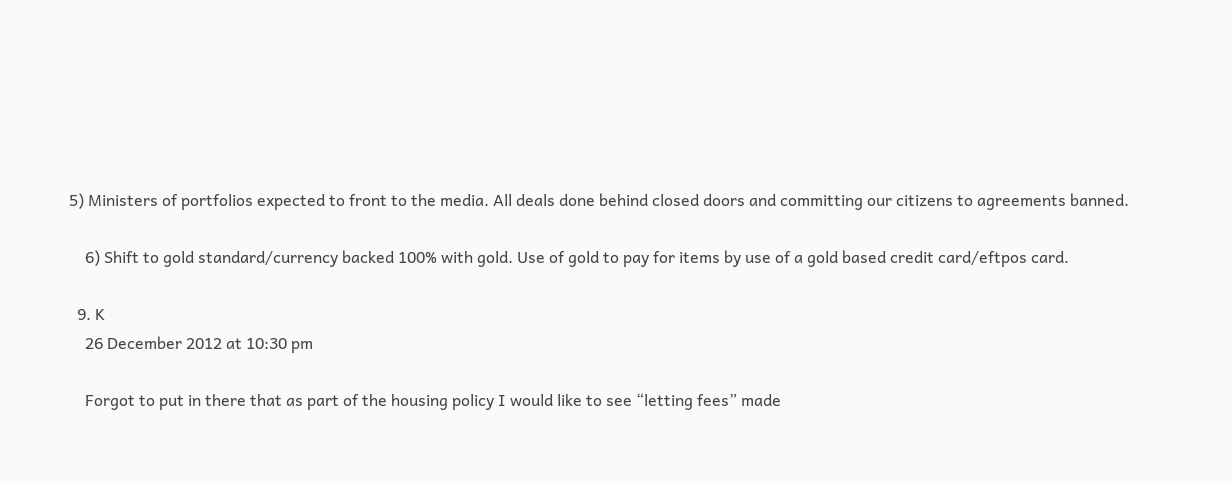5) Ministers of portfolios expected to front to the media. All deals done behind closed doors and committing our citizens to agreements banned.

    6) Shift to gold standard/currency backed 100% with gold. Use of gold to pay for items by use of a gold based credit card/eftpos card.

  9. K
    26 December 2012 at 10:30 pm

    Forgot to put in there that as part of the housing policy I would like to see “letting fees” made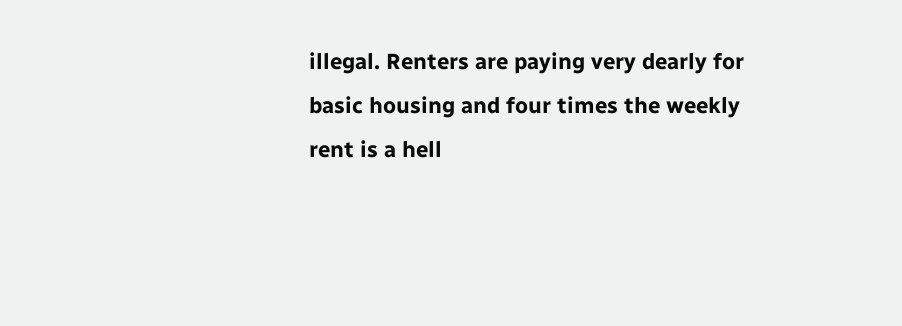illegal. Renters are paying very dearly for basic housing and four times the weekly rent is a hell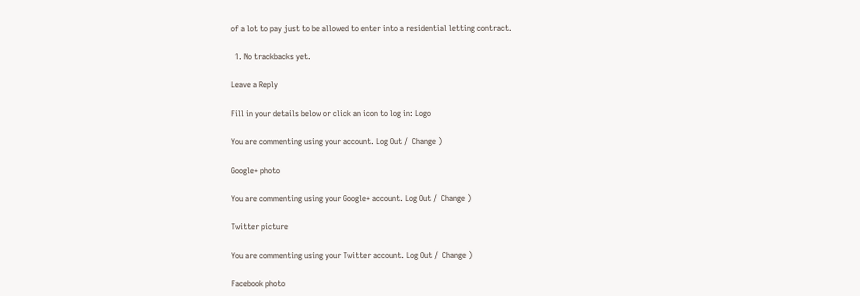of a lot to pay just to be allowed to enter into a residential letting contract.

  1. No trackbacks yet.

Leave a Reply

Fill in your details below or click an icon to log in: Logo

You are commenting using your account. Log Out /  Change )

Google+ photo

You are commenting using your Google+ account. Log Out /  Change )

Twitter picture

You are commenting using your Twitter account. Log Out /  Change )

Facebook photo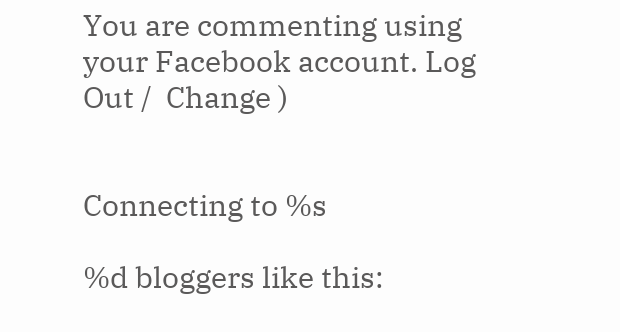You are commenting using your Facebook account. Log Out /  Change )


Connecting to %s

%d bloggers like this: